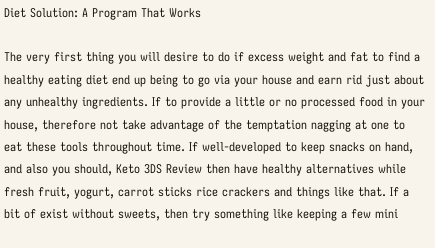Diet Solution: A Program That Works

The very first thing you will desire to do if excess weight and fat to find a healthy eating diet end up being to go via your house and earn rid just about any unhealthy ingredients. If to provide a little or no processed food in your house, therefore not take advantage of the temptation nagging at one to eat these tools throughout time. If well-developed to keep snacks on hand, and also you should, Keto 3DS Review then have healthy alternatives while fresh fruit, yogurt, carrot sticks rice crackers and things like that. If a bit of exist without sweets, then try something like keeping a few mini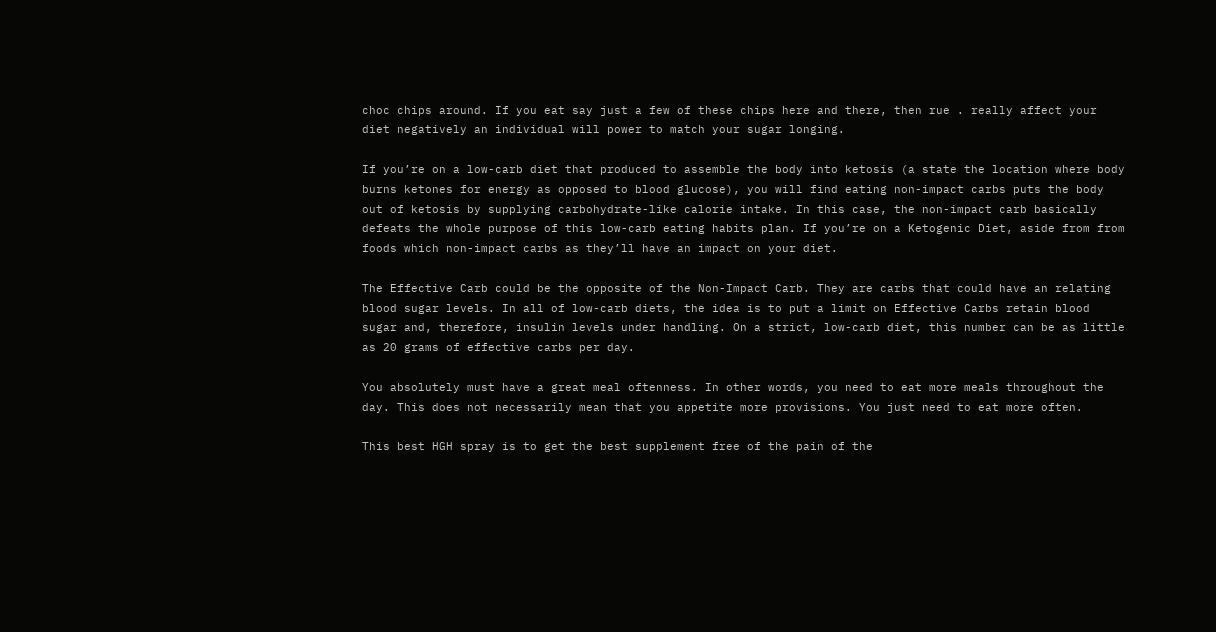choc chips around. If you eat say just a few of these chips here and there, then rue . really affect your diet negatively an individual will power to match your sugar longing.

If you’re on a low-carb diet that produced to assemble the body into ketosis (a state the location where body burns ketones for energy as opposed to blood glucose), you will find eating non-impact carbs puts the body out of ketosis by supplying carbohydrate-like calorie intake. In this case, the non-impact carb basically defeats the whole purpose of this low-carb eating habits plan. If you’re on a Ketogenic Diet, aside from from foods which non-impact carbs as they’ll have an impact on your diet.

The Effective Carb could be the opposite of the Non-Impact Carb. They are carbs that could have an relating blood sugar levels. In all of low-carb diets, the idea is to put a limit on Effective Carbs retain blood sugar and, therefore, insulin levels under handling. On a strict, low-carb diet, this number can be as little as 20 grams of effective carbs per day.

You absolutely must have a great meal oftenness. In other words, you need to eat more meals throughout the day. This does not necessarily mean that you appetite more provisions. You just need to eat more often.

This best HGH spray is to get the best supplement free of the pain of the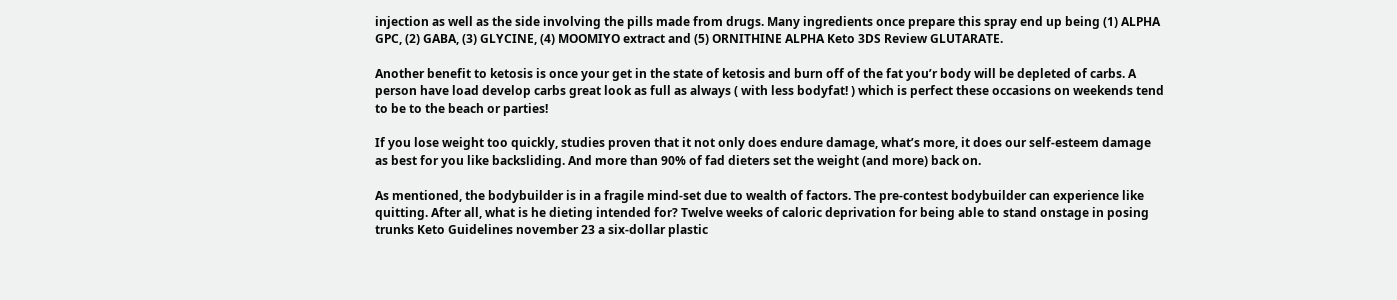injection as well as the side involving the pills made from drugs. Many ingredients once prepare this spray end up being (1) ALPHA GPC, (2) GABA, (3) GLYCINE, (4) MOOMIYO extract and (5) ORNITHINE ALPHA Keto 3DS Review GLUTARATE.

Another benefit to ketosis is once your get in the state of ketosis and burn off of the fat you’r body will be depleted of carbs. A person have load develop carbs great look as full as always ( with less bodyfat! ) which is perfect these occasions on weekends tend to be to the beach or parties!

If you lose weight too quickly, studies proven that it not only does endure damage, what’s more, it does our self-esteem damage as best for you like backsliding. And more than 90% of fad dieters set the weight (and more) back on.

As mentioned, the bodybuilder is in a fragile mind-set due to wealth of factors. The pre-contest bodybuilder can experience like quitting. After all, what is he dieting intended for? Twelve weeks of caloric deprivation for being able to stand onstage in posing trunks Keto Guidelines november 23 a six-dollar plastic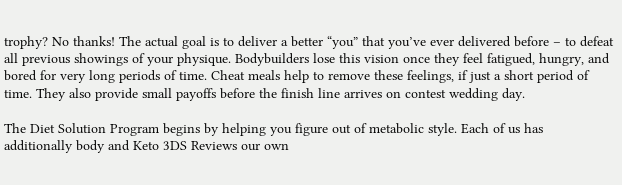trophy? No thanks! The actual goal is to deliver a better “you” that you’ve ever delivered before – to defeat all previous showings of your physique. Bodybuilders lose this vision once they feel fatigued, hungry, and bored for very long periods of time. Cheat meals help to remove these feelings, if just a short period of time. They also provide small payoffs before the finish line arrives on contest wedding day.

The Diet Solution Program begins by helping you figure out of metabolic style. Each of us has additionally body and Keto 3DS Reviews our own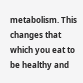metabolism. This changes that which you eat to be healthy and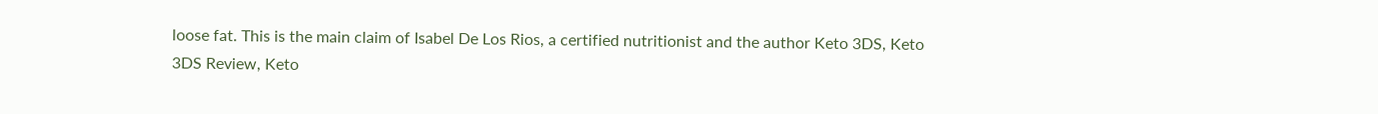loose fat. This is the main claim of Isabel De Los Rios, a certified nutritionist and the author Keto 3DS, Keto 3DS Review, Keto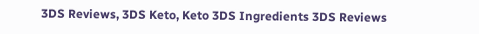3DS Reviews, 3DS Keto, Keto 3DS Ingredients 3DS Reviews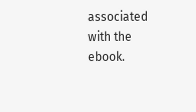associated with the ebook.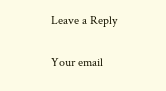Leave a Reply

Your email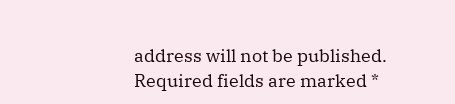address will not be published. Required fields are marked *